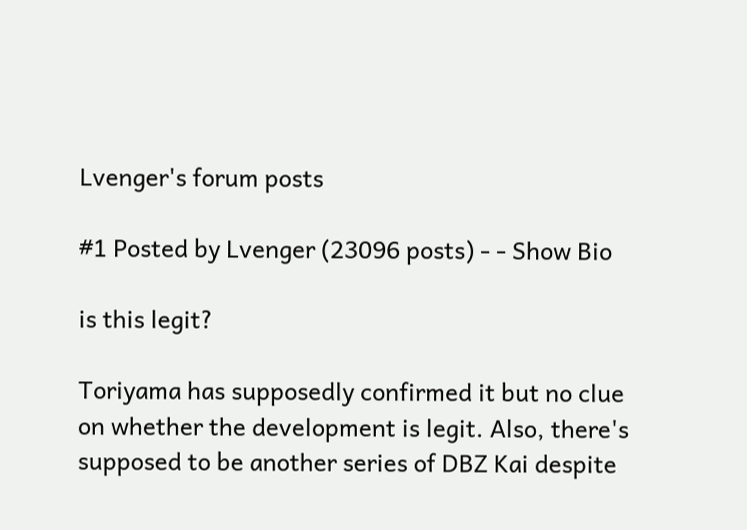Lvenger's forum posts

#1 Posted by Lvenger (23096 posts) - - Show Bio

is this legit?

Toriyama has supposedly confirmed it but no clue on whether the development is legit. Also, there's supposed to be another series of DBZ Kai despite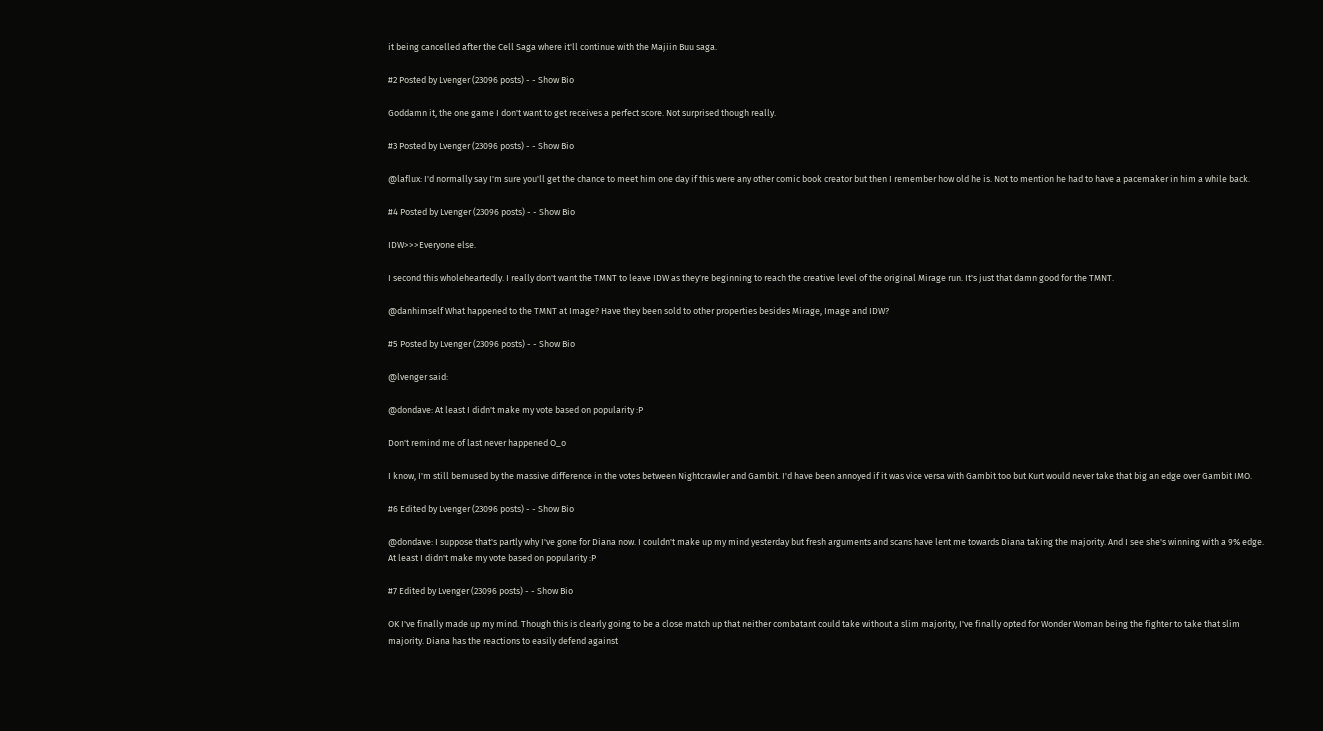it being cancelled after the Cell Saga where it'll continue with the Majiin Buu saga.

#2 Posted by Lvenger (23096 posts) - - Show Bio

Goddamn it, the one game I don't want to get receives a perfect score. Not surprised though really.

#3 Posted by Lvenger (23096 posts) - - Show Bio

@laflux: I'd normally say I'm sure you'll get the chance to meet him one day if this were any other comic book creator but then I remember how old he is. Not to mention he had to have a pacemaker in him a while back.

#4 Posted by Lvenger (23096 posts) - - Show Bio

IDW>>>Everyone else.

I second this wholeheartedly. I really don't want the TMNT to leave IDW as they're beginning to reach the creative level of the original Mirage run. It's just that damn good for the TMNT.

@danhimself What happened to the TMNT at Image? Have they been sold to other properties besides Mirage, Image and IDW?

#5 Posted by Lvenger (23096 posts) - - Show Bio

@lvenger said:

@dondave: At least I didn't make my vote based on popularity :P

Don't remind me of last never happened O_o

I know, I'm still bemused by the massive difference in the votes between Nightcrawler and Gambit. I'd have been annoyed if it was vice versa with Gambit too but Kurt would never take that big an edge over Gambit IMO.

#6 Edited by Lvenger (23096 posts) - - Show Bio

@dondave: I suppose that's partly why I've gone for Diana now. I couldn't make up my mind yesterday but fresh arguments and scans have lent me towards Diana taking the majority. And I see she's winning with a 9% edge. At least I didn't make my vote based on popularity :P

#7 Edited by Lvenger (23096 posts) - - Show Bio

OK I've finally made up my mind. Though this is clearly going to be a close match up that neither combatant could take without a slim majority, I've finally opted for Wonder Woman being the fighter to take that slim majority. Diana has the reactions to easily defend against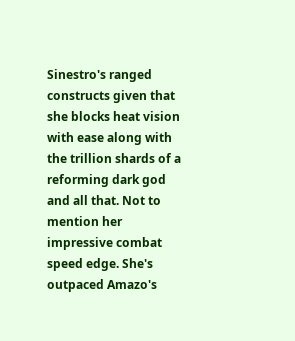Sinestro's ranged constructs given that she blocks heat vision with ease along with the trillion shards of a reforming dark god and all that. Not to mention her impressive combat speed edge. She's outpaced Amazo's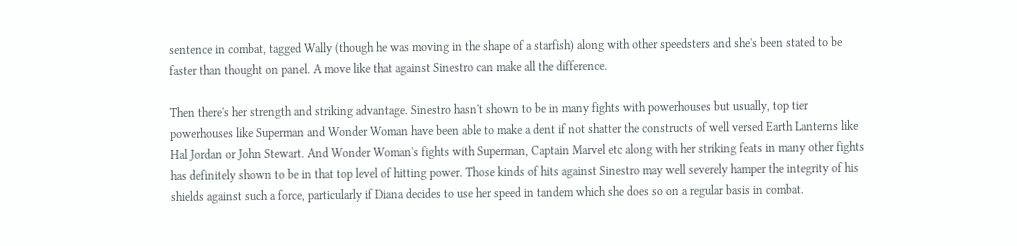sentence in combat, tagged Wally (though he was moving in the shape of a starfish) along with other speedsters and she's been stated to be faster than thought on panel. A move like that against Sinestro can make all the difference.

Then there's her strength and striking advantage. Sinestro hasn't shown to be in many fights with powerhouses but usually, top tier powerhouses like Superman and Wonder Woman have been able to make a dent if not shatter the constructs of well versed Earth Lanterns like Hal Jordan or John Stewart. And Wonder Woman's fights with Superman, Captain Marvel etc along with her striking feats in many other fights has definitely shown to be in that top level of hitting power. Those kinds of hits against Sinestro may well severely hamper the integrity of his shields against such a force, particularly if Diana decides to use her speed in tandem which she does so on a regular basis in combat.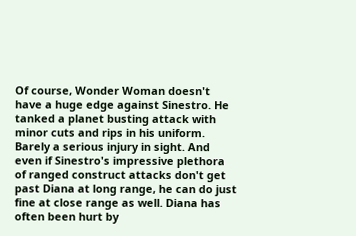Of course, Wonder Woman doesn't have a huge edge against Sinestro. He tanked a planet busting attack with minor cuts and rips in his uniform. Barely a serious injury in sight. And even if Sinestro's impressive plethora of ranged construct attacks don't get past Diana at long range, he can do just fine at close range as well. Diana has often been hurt by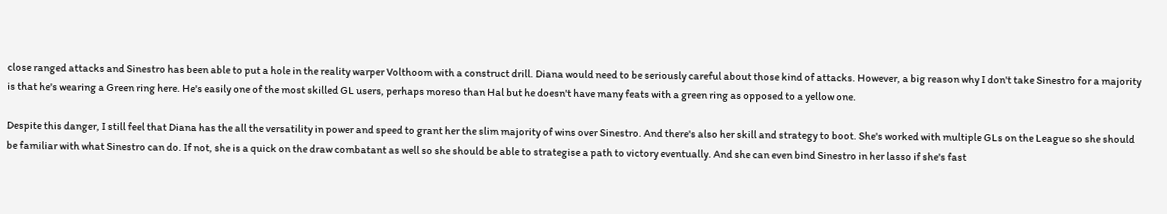close ranged attacks and Sinestro has been able to put a hole in the reality warper Volthoom with a construct drill. Diana would need to be seriously careful about those kind of attacks. However, a big reason why I don't take Sinestro for a majority is that he's wearing a Green ring here. He's easily one of the most skilled GL users, perhaps moreso than Hal but he doesn't have many feats with a green ring as opposed to a yellow one.

Despite this danger, I still feel that Diana has the all the versatility in power and speed to grant her the slim majority of wins over Sinestro. And there's also her skill and strategy to boot. She's worked with multiple GLs on the League so she should be familiar with what Sinestro can do. If not, she is a quick on the draw combatant as well so she should be able to strategise a path to victory eventually. And she can even bind Sinestro in her lasso if she's fast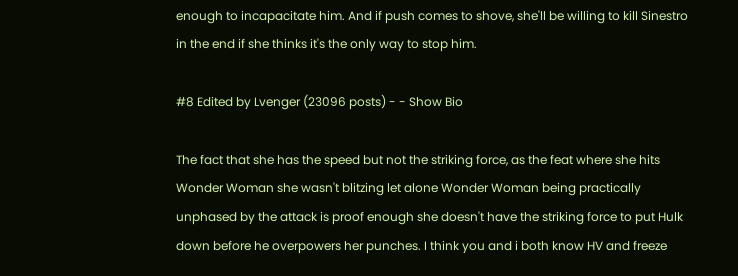enough to incapacitate him. And if push comes to shove, she'll be willing to kill Sinestro in the end if she thinks it's the only way to stop him.

#8 Edited by Lvenger (23096 posts) - - Show Bio

The fact that she has the speed but not the striking force, as the feat where she hits Wonder Woman she wasn't blitzing let alone Wonder Woman being practically unphased by the attack is proof enough she doesn't have the striking force to put Hulk down before he overpowers her punches. I think you and i both know HV and freeze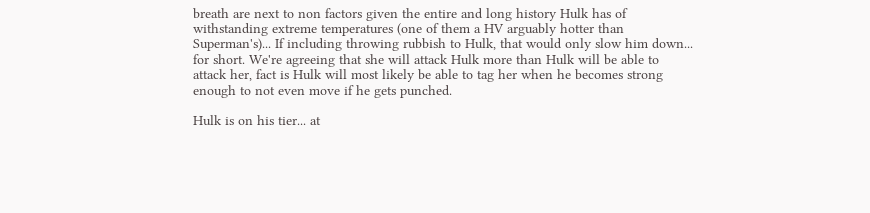breath are next to non factors given the entire and long history Hulk has of withstanding extreme temperatures (one of them a HV arguably hotter than Superman's)... If including throwing rubbish to Hulk, that would only slow him down... for short. We're agreeing that she will attack Hulk more than Hulk will be able to attack her, fact is Hulk will most likely be able to tag her when he becomes strong enough to not even move if he gets punched.

Hulk is on his tier... at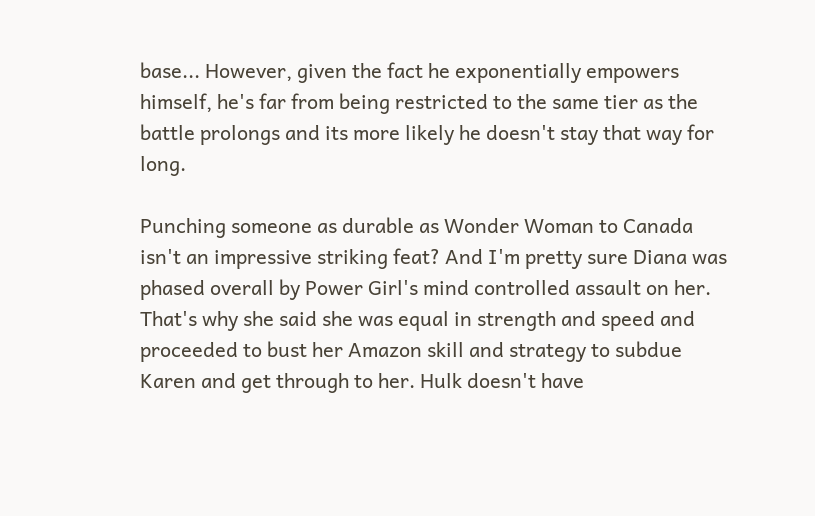base... However, given the fact he exponentially empowers himself, he's far from being restricted to the same tier as the battle prolongs and its more likely he doesn't stay that way for long.

Punching someone as durable as Wonder Woman to Canada isn't an impressive striking feat? And I'm pretty sure Diana was phased overall by Power Girl's mind controlled assault on her. That's why she said she was equal in strength and speed and proceeded to bust her Amazon skill and strategy to subdue Karen and get through to her. Hulk doesn't have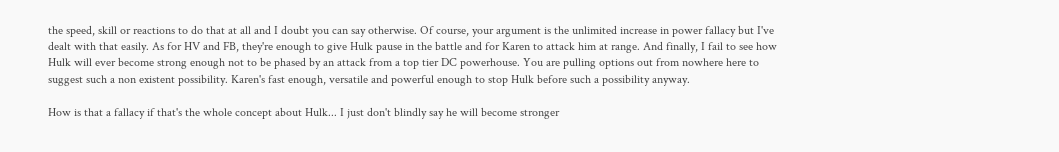the speed, skill or reactions to do that at all and I doubt you can say otherwise. Of course, your argument is the unlimited increase in power fallacy but I've dealt with that easily. As for HV and FB, they're enough to give Hulk pause in the battle and for Karen to attack him at range. And finally, I fail to see how Hulk will ever become strong enough not to be phased by an attack from a top tier DC powerhouse. You are pulling options out from nowhere here to suggest such a non existent possibility. Karen's fast enough, versatile and powerful enough to stop Hulk before such a possibility anyway.

How is that a fallacy if that's the whole concept about Hulk... I just don't blindly say he will become stronger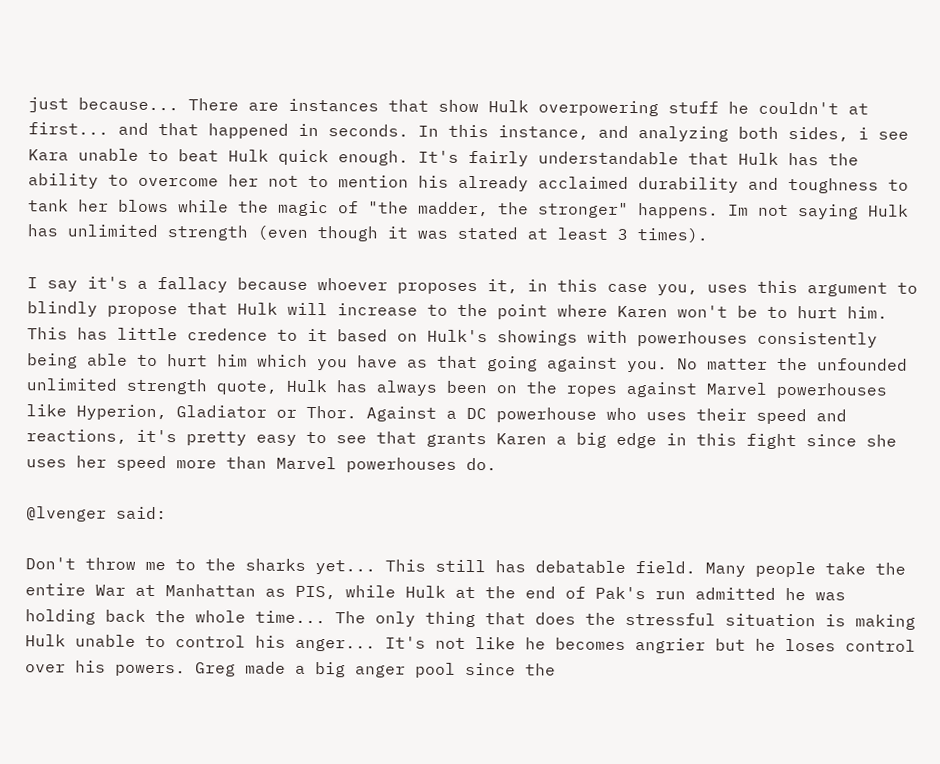just because... There are instances that show Hulk overpowering stuff he couldn't at first... and that happened in seconds. In this instance, and analyzing both sides, i see Kara unable to beat Hulk quick enough. It's fairly understandable that Hulk has the ability to overcome her not to mention his already acclaimed durability and toughness to tank her blows while the magic of "the madder, the stronger" happens. Im not saying Hulk has unlimited strength (even though it was stated at least 3 times).

I say it's a fallacy because whoever proposes it, in this case you, uses this argument to blindly propose that Hulk will increase to the point where Karen won't be to hurt him. This has little credence to it based on Hulk's showings with powerhouses consistently being able to hurt him which you have as that going against you. No matter the unfounded unlimited strength quote, Hulk has always been on the ropes against Marvel powerhouses like Hyperion, Gladiator or Thor. Against a DC powerhouse who uses their speed and reactions, it's pretty easy to see that grants Karen a big edge in this fight since she uses her speed more than Marvel powerhouses do.

@lvenger said:

Don't throw me to the sharks yet... This still has debatable field. Many people take the entire War at Manhattan as PIS, while Hulk at the end of Pak's run admitted he was holding back the whole time... The only thing that does the stressful situation is making Hulk unable to control his anger... It's not like he becomes angrier but he loses control over his powers. Greg made a big anger pool since the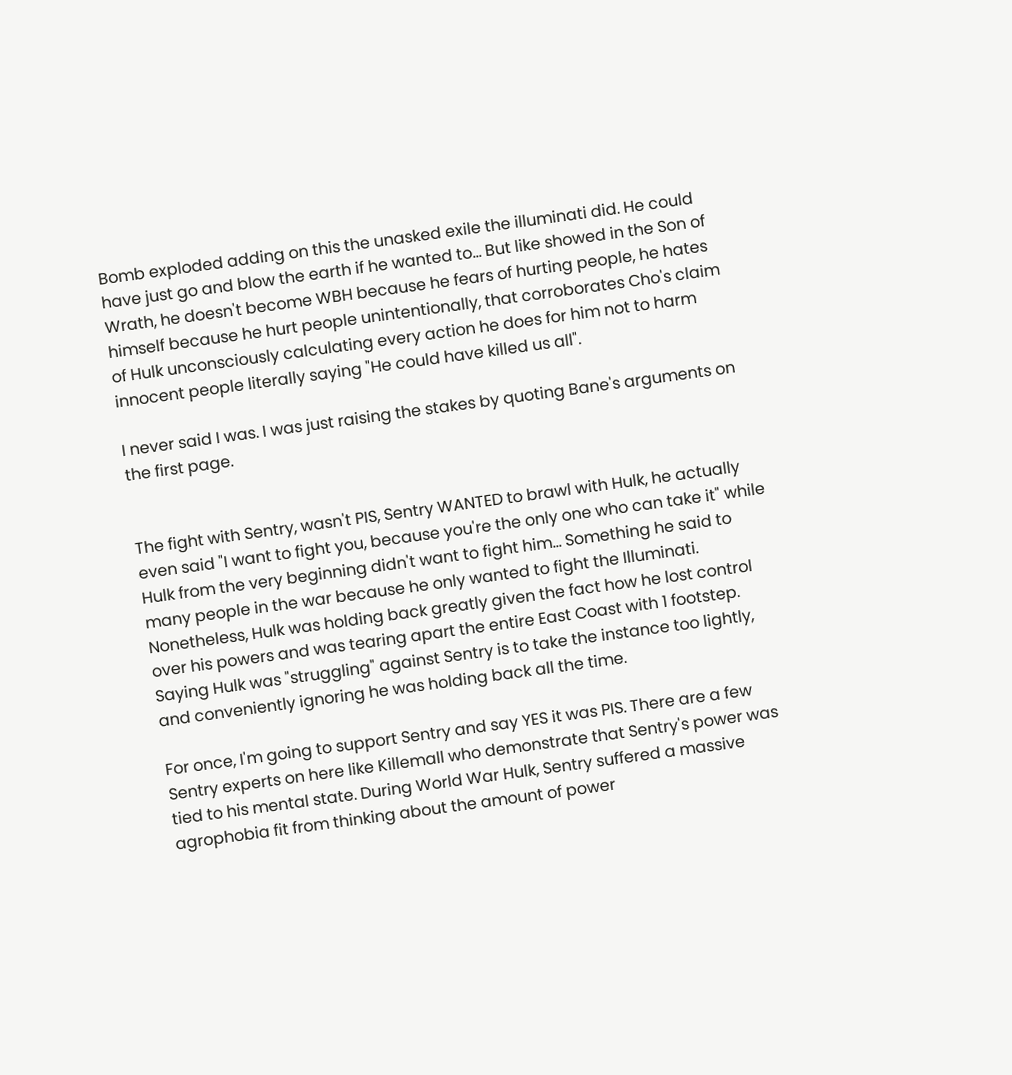Bomb exploded adding on this the unasked exile the illuminati did. He could have just go and blow the earth if he wanted to... But like showed in the Son of Wrath, he doesn't become WBH because he fears of hurting people, he hates himself because he hurt people unintentionally, that corroborates Cho's claim of Hulk unconsciously calculating every action he does for him not to harm innocent people literally saying "He could have killed us all".

I never said I was. I was just raising the stakes by quoting Bane's arguments on the first page.


The fight with Sentry, wasn't PIS, Sentry WANTED to brawl with Hulk, he actually even said "I want to fight you, because you're the only one who can take it" while Hulk from the very beginning didn't want to fight him... Something he said to many people in the war because he only wanted to fight the Illuminati. Nonetheless, Hulk was holding back greatly given the fact how he lost control over his powers and was tearing apart the entire East Coast with 1 footstep. Saying Hulk was "struggling" against Sentry is to take the instance too lightly, and conveniently ignoring he was holding back all the time.

For once, I'm going to support Sentry and say YES it was PIS. There are a few Sentry experts on here like Killemall who demonstrate that Sentry's power was tied to his mental state. During World War Hulk, Sentry suffered a massive agrophobia fit from thinking about the amount of power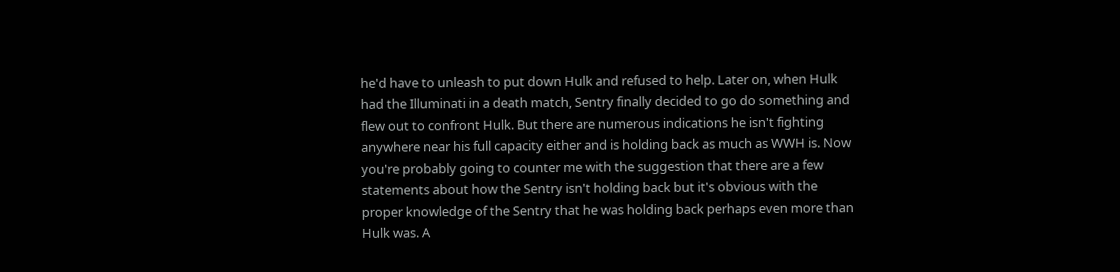he'd have to unleash to put down Hulk and refused to help. Later on, when Hulk had the Illuminati in a death match, Sentry finally decided to go do something and flew out to confront Hulk. But there are numerous indications he isn't fighting anywhere near his full capacity either and is holding back as much as WWH is. Now you're probably going to counter me with the suggestion that there are a few statements about how the Sentry isn't holding back but it's obvious with the proper knowledge of the Sentry that he was holding back perhaps even more than Hulk was. A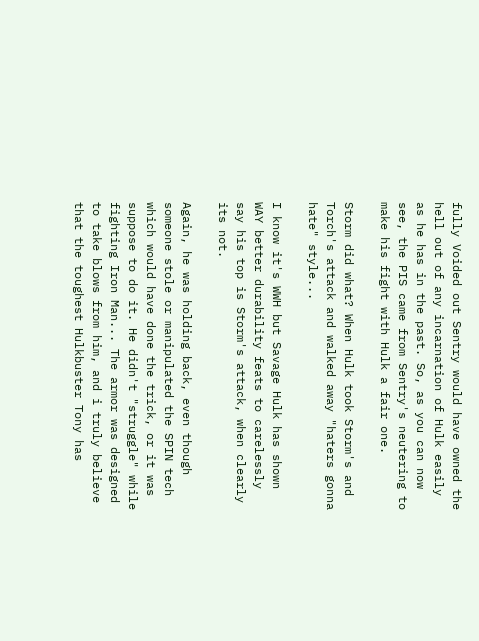fully Voided out Sentry would have owned the hell out of any incarnation of Hulk easily as he has in the past. So, as you can now see, the PIS came from Sentry's neutering to make his fight with Hulk a fair one.

Storm did what? When Hulk took Storm's and Torch's attack and walked away "haters gonna hate" style...

I know it's WWH but Savage Hulk has shown WAY better durability feats to carelessly say his top is Storm's attack, when clearly its not.

Again, he was holding back, even though someone stole or manipulated the SPIN tech which would have done the trick, or it was suppose to do it. He didn't "struggle" while fighting Iron Man... The armor was designed to take blows from him, and i truly believe that the toughest Hulkbuster Tony has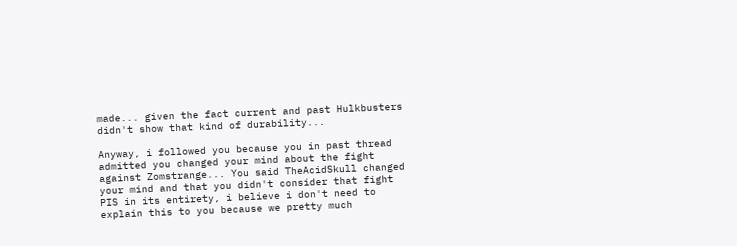made... given the fact current and past Hulkbusters didn't show that kind of durability...

Anyway, i followed you because you in past thread admitted you changed your mind about the fight against Zomstrange... You said TheAcidSkull changed your mind and that you didn't consider that fight PIS in its entirety, i believe i don't need to explain this to you because we pretty much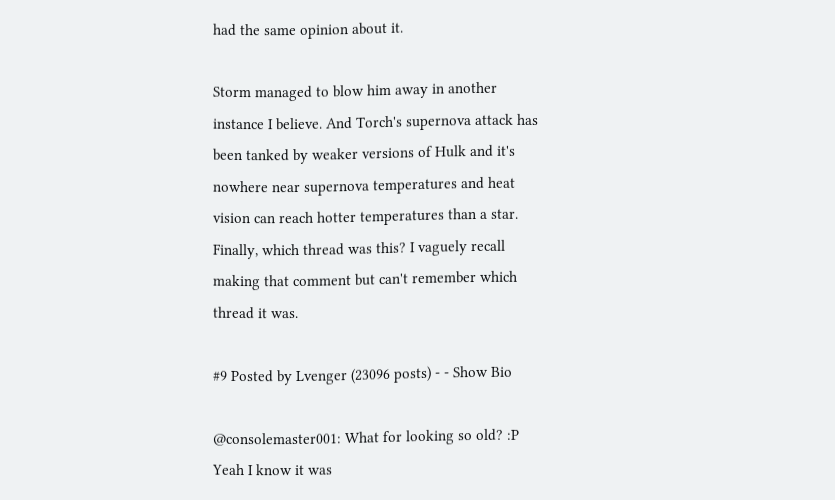had the same opinion about it.

Storm managed to blow him away in another instance I believe. And Torch's supernova attack has been tanked by weaker versions of Hulk and it's nowhere near supernova temperatures and heat vision can reach hotter temperatures than a star. Finally, which thread was this? I vaguely recall making that comment but can't remember which thread it was.

#9 Posted by Lvenger (23096 posts) - - Show Bio

@consolemaster001: What for looking so old? :P Yeah I know it was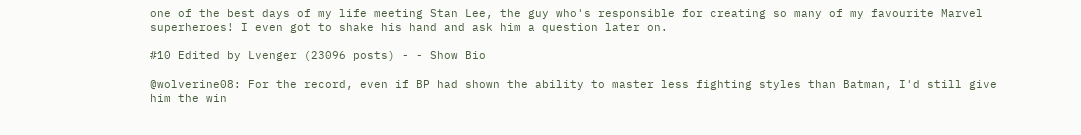one of the best days of my life meeting Stan Lee, the guy who's responsible for creating so many of my favourite Marvel superheroes! I even got to shake his hand and ask him a question later on.

#10 Edited by Lvenger (23096 posts) - - Show Bio

@wolverine08: For the record, even if BP had shown the ability to master less fighting styles than Batman, I'd still give him the win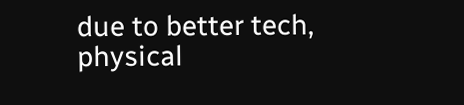due to better tech, physical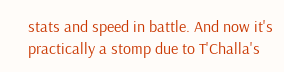stats and speed in battle. And now it's practically a stomp due to T'Challa's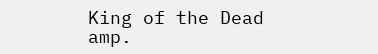King of the Dead amp.